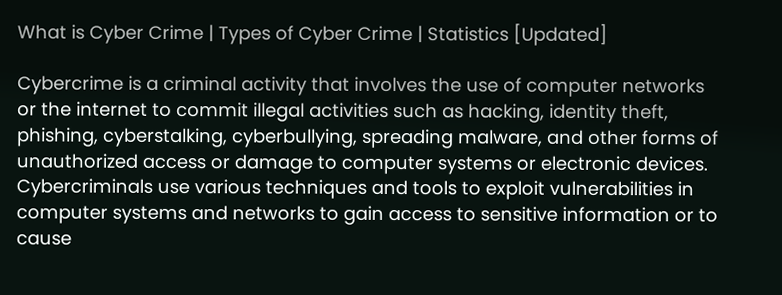What is Cyber Crime | Types of Cyber Crime | Statistics [Updated]

Cybercrime is a criminal activity that involves the use of computer networks or the internet to commit illegal activities such as hacking, identity theft, phishing, cyberstalking, cyberbullying, spreading malware, and other forms of unauthorized access or damage to computer systems or electronic devices. Cybercriminals use various techniques and tools to exploit vulnerabilities in computer systems and networks to gain access to sensitive information or to cause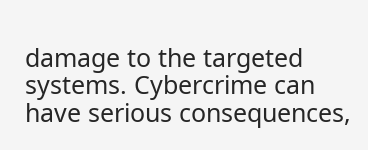damage to the targeted systems. Cybercrime can have serious consequences,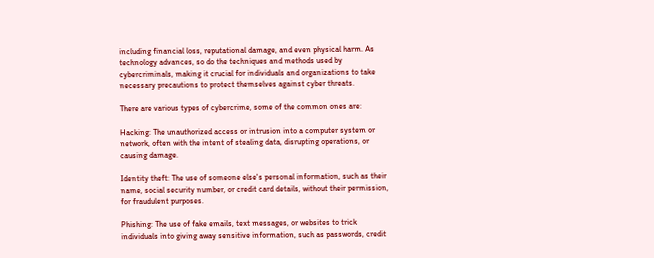including financial loss, reputational damage, and even physical harm. As technology advances, so do the techniques and methods used by cybercriminals, making it crucial for individuals and organizations to take necessary precautions to protect themselves against cyber threats.

There are various types of cybercrime, some of the common ones are:

Hacking: The unauthorized access or intrusion into a computer system or network, often with the intent of stealing data, disrupting operations, or causing damage.

Identity theft: The use of someone else's personal information, such as their name, social security number, or credit card details, without their permission, for fraudulent purposes.

Phishing: The use of fake emails, text messages, or websites to trick individuals into giving away sensitive information, such as passwords, credit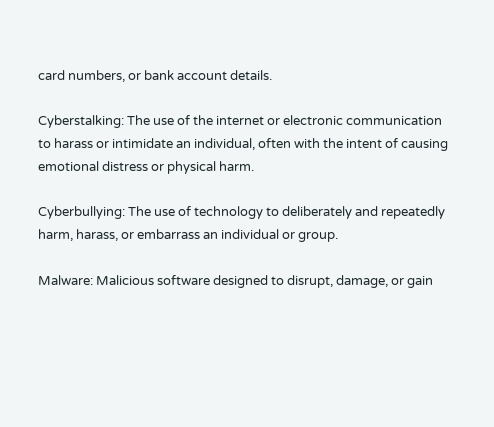card numbers, or bank account details.

Cyberstalking: The use of the internet or electronic communication to harass or intimidate an individual, often with the intent of causing emotional distress or physical harm.

Cyberbullying: The use of technology to deliberately and repeatedly harm, harass, or embarrass an individual or group.

Malware: Malicious software designed to disrupt, damage, or gain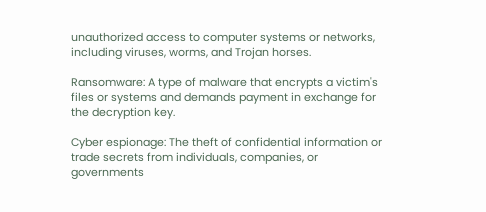unauthorized access to computer systems or networks, including viruses, worms, and Trojan horses.

Ransomware: A type of malware that encrypts a victim's files or systems and demands payment in exchange for the decryption key.

Cyber espionage: The theft of confidential information or trade secrets from individuals, companies, or governments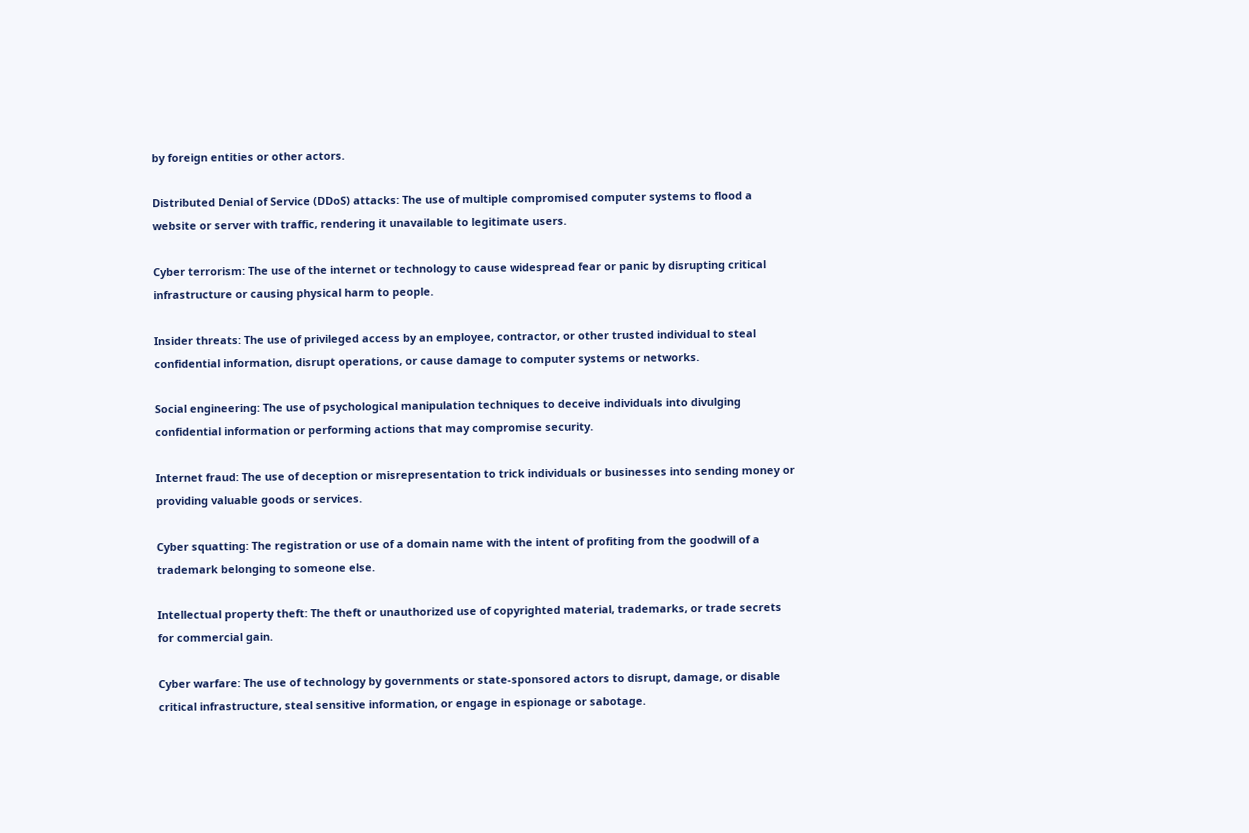by foreign entities or other actors.

Distributed Denial of Service (DDoS) attacks: The use of multiple compromised computer systems to flood a website or server with traffic, rendering it unavailable to legitimate users.

Cyber terrorism: The use of the internet or technology to cause widespread fear or panic by disrupting critical infrastructure or causing physical harm to people.

Insider threats: The use of privileged access by an employee, contractor, or other trusted individual to steal confidential information, disrupt operations, or cause damage to computer systems or networks.

Social engineering: The use of psychological manipulation techniques to deceive individuals into divulging confidential information or performing actions that may compromise security.

Internet fraud: The use of deception or misrepresentation to trick individuals or businesses into sending money or providing valuable goods or services.

Cyber squatting: The registration or use of a domain name with the intent of profiting from the goodwill of a trademark belonging to someone else.

Intellectual property theft: The theft or unauthorized use of copyrighted material, trademarks, or trade secrets for commercial gain.

Cyber warfare: The use of technology by governments or state-sponsored actors to disrupt, damage, or disable critical infrastructure, steal sensitive information, or engage in espionage or sabotage.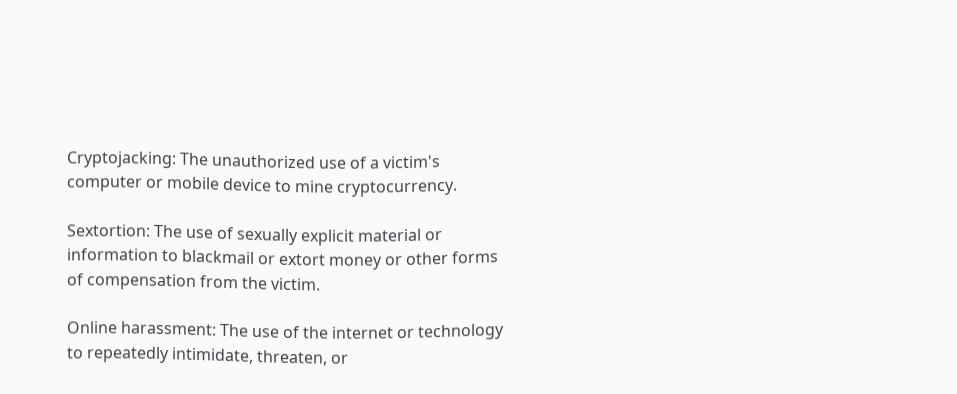Cryptojacking: The unauthorized use of a victim's computer or mobile device to mine cryptocurrency.

Sextortion: The use of sexually explicit material or information to blackmail or extort money or other forms of compensation from the victim.

Online harassment: The use of the internet or technology to repeatedly intimidate, threaten, or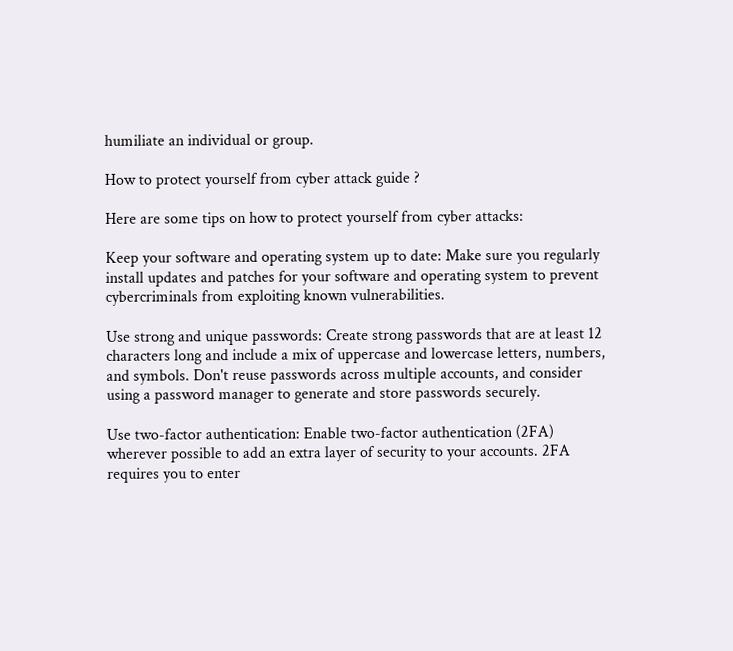humiliate an individual or group.

How to protect yourself from cyber attack guide ?

Here are some tips on how to protect yourself from cyber attacks:

Keep your software and operating system up to date: Make sure you regularly install updates and patches for your software and operating system to prevent cybercriminals from exploiting known vulnerabilities.

Use strong and unique passwords: Create strong passwords that are at least 12 characters long and include a mix of uppercase and lowercase letters, numbers, and symbols. Don't reuse passwords across multiple accounts, and consider using a password manager to generate and store passwords securely.

Use two-factor authentication: Enable two-factor authentication (2FA) wherever possible to add an extra layer of security to your accounts. 2FA requires you to enter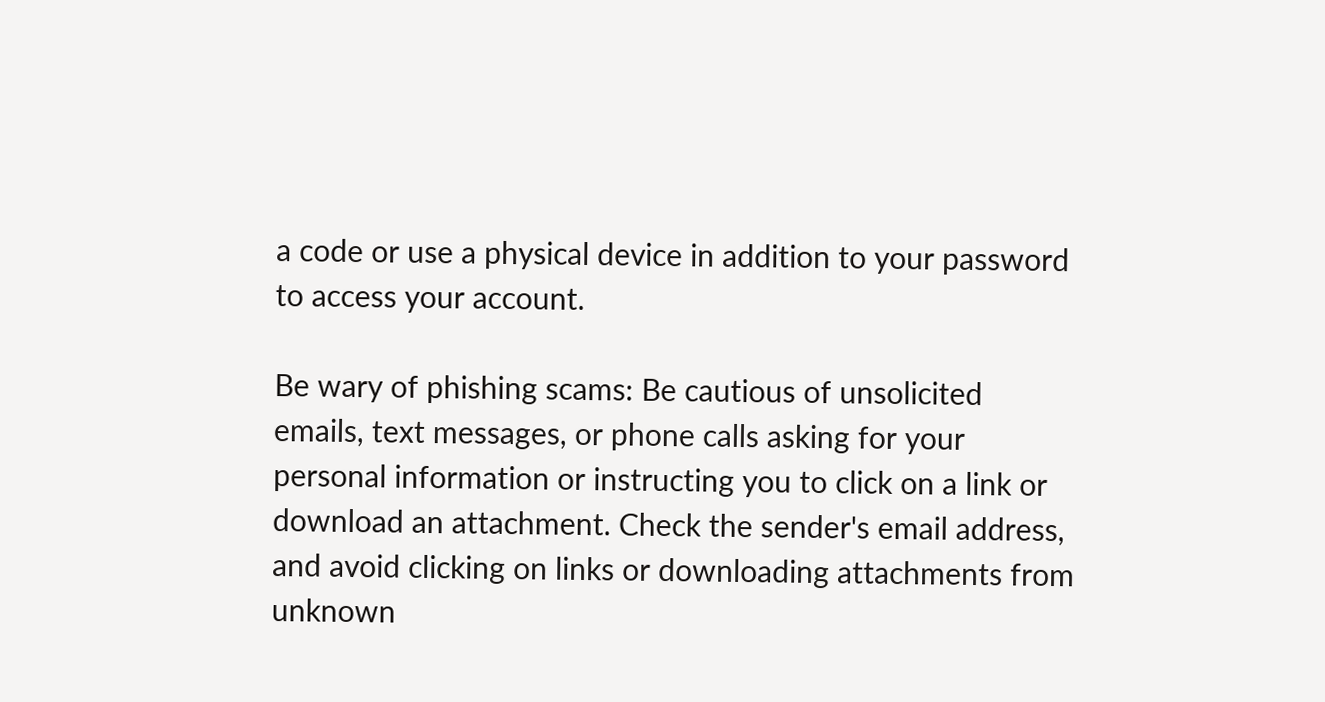a code or use a physical device in addition to your password to access your account.

Be wary of phishing scams: Be cautious of unsolicited emails, text messages, or phone calls asking for your personal information or instructing you to click on a link or download an attachment. Check the sender's email address, and avoid clicking on links or downloading attachments from unknown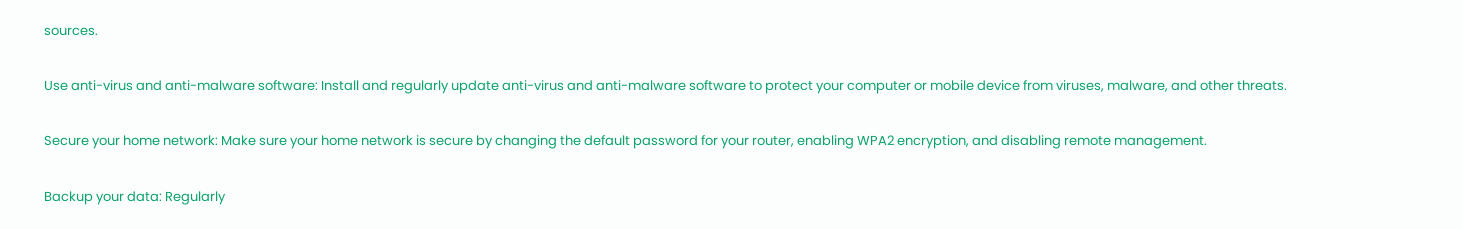sources.

Use anti-virus and anti-malware software: Install and regularly update anti-virus and anti-malware software to protect your computer or mobile device from viruses, malware, and other threats.

Secure your home network: Make sure your home network is secure by changing the default password for your router, enabling WPA2 encryption, and disabling remote management.

Backup your data: Regularly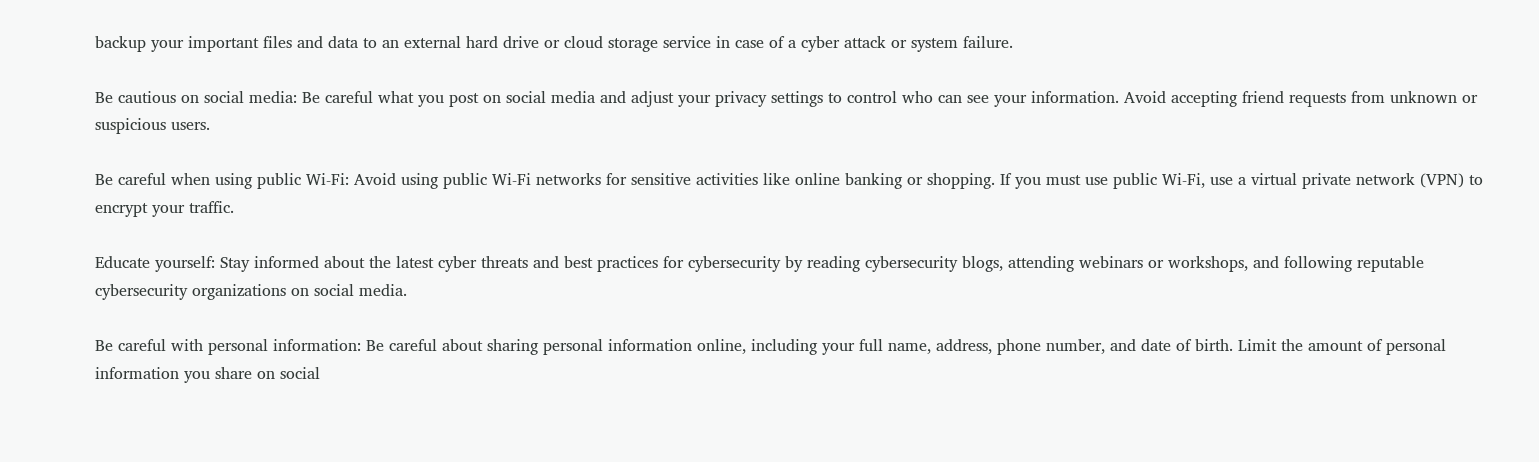backup your important files and data to an external hard drive or cloud storage service in case of a cyber attack or system failure.

Be cautious on social media: Be careful what you post on social media and adjust your privacy settings to control who can see your information. Avoid accepting friend requests from unknown or suspicious users.

Be careful when using public Wi-Fi: Avoid using public Wi-Fi networks for sensitive activities like online banking or shopping. If you must use public Wi-Fi, use a virtual private network (VPN) to encrypt your traffic.

Educate yourself: Stay informed about the latest cyber threats and best practices for cybersecurity by reading cybersecurity blogs, attending webinars or workshops, and following reputable cybersecurity organizations on social media.

Be careful with personal information: Be careful about sharing personal information online, including your full name, address, phone number, and date of birth. Limit the amount of personal information you share on social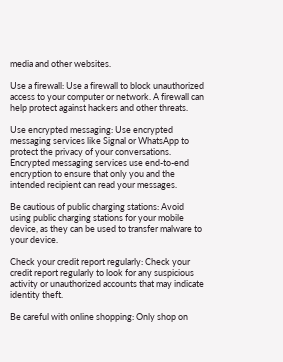media and other websites.

Use a firewall: Use a firewall to block unauthorized access to your computer or network. A firewall can help protect against hackers and other threats.

Use encrypted messaging: Use encrypted messaging services like Signal or WhatsApp to protect the privacy of your conversations. Encrypted messaging services use end-to-end encryption to ensure that only you and the intended recipient can read your messages.

Be cautious of public charging stations: Avoid using public charging stations for your mobile device, as they can be used to transfer malware to your device.

Check your credit report regularly: Check your credit report regularly to look for any suspicious activity or unauthorized accounts that may indicate identity theft.

Be careful with online shopping: Only shop on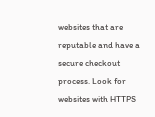websites that are reputable and have a secure checkout process. Look for websites with HTTPS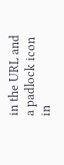in the URL and a padlock icon in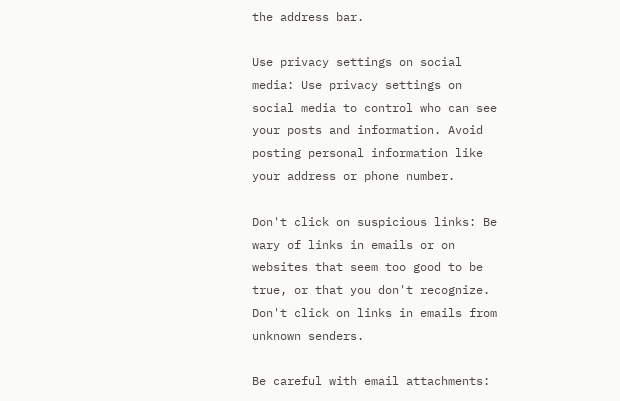the address bar.

Use privacy settings on social media: Use privacy settings on social media to control who can see your posts and information. Avoid posting personal information like your address or phone number.

Don't click on suspicious links: Be wary of links in emails or on websites that seem too good to be true, or that you don't recognize. Don't click on links in emails from unknown senders.

Be careful with email attachments: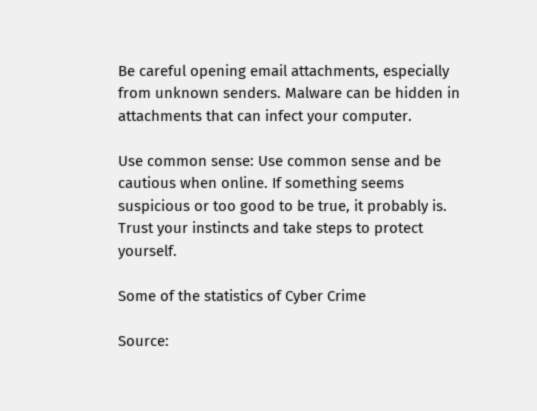Be careful opening email attachments, especially from unknown senders. Malware can be hidden in attachments that can infect your computer.

Use common sense: Use common sense and be cautious when online. If something seems suspicious or too good to be true, it probably is. Trust your instincts and take steps to protect yourself.

Some of the statistics of Cyber Crime

Source: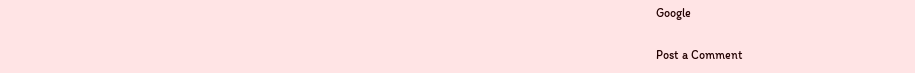Google

Post a Comment